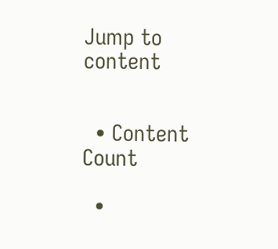Jump to content


  • Content Count

  •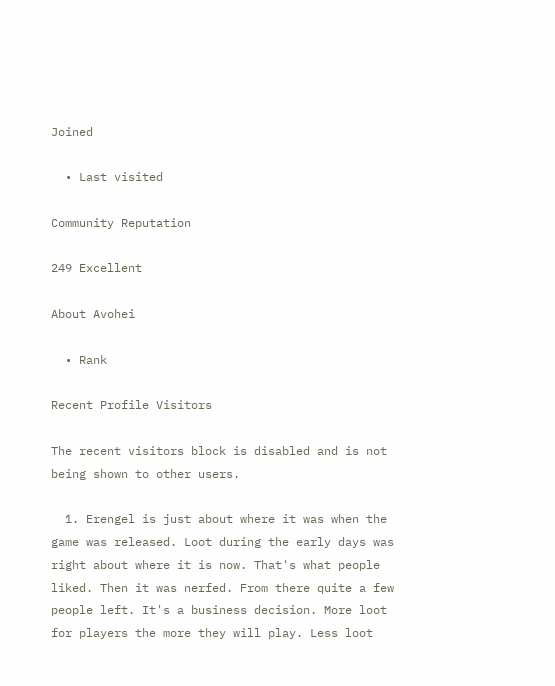Joined

  • Last visited

Community Reputation

249 Excellent

About Avohei

  • Rank

Recent Profile Visitors

The recent visitors block is disabled and is not being shown to other users.

  1. Erengel is just about where it was when the game was released. Loot during the early days was right about where it is now. That's what people liked. Then it was nerfed. From there quite a few people left. It's a business decision. More loot for players the more they will play. Less loot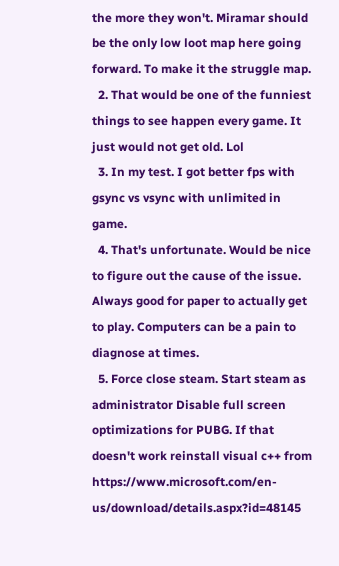the more they won't. Miramar should be the only low loot map here going forward. To make it the struggle map.
  2. That would be one of the funniest things to see happen every game. It just would not get old. Lol
  3. In my test. I got better fps with gsync vs vsync with unlimited in game.
  4. That's unfortunate. Would be nice to figure out the cause of the issue. Always good for paper to actually get to play. Computers can be a pain to diagnose at times.
  5. Force close steam. Start steam as administrator Disable full screen optimizations for PUBG. If that doesn't work reinstall visual c++ from https://www.microsoft.com/en-us/download/details.aspx?id=48145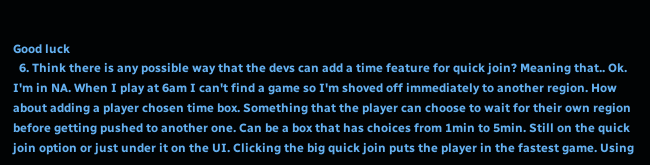Good luck
  6. Think there is any possible way that the devs can add a time feature for quick join? Meaning that.. Ok. I'm in NA. When I play at 6am I can't find a game so I'm shoved off immediately to another region. How about adding a player chosen time box. Something that the player can choose to wait for their own region before getting pushed to another one. Can be a box that has choices from 1min to 5min. Still on the quick join option or just under it on the UI. Clicking the big quick join puts the player in the fastest game. Using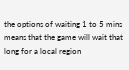the options of waiting 1 to 5 mins means that the game will wait that long for a local region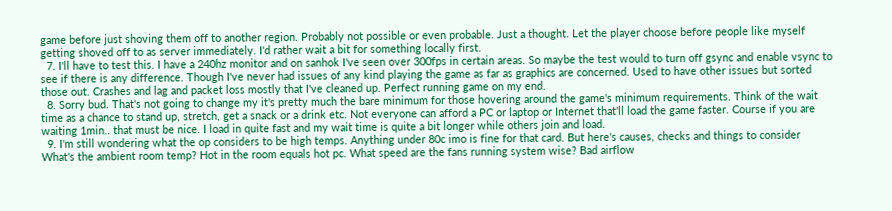game before just shoving them off to another region. Probably not possible or even probable. Just a thought. Let the player choose before people like myself getting shoved off to as server immediately. I'd rather wait a bit for something locally first.
  7. I'll have to test this. I have a 240hz monitor and on sanhok I've seen over 300fps in certain areas. So maybe the test would to turn off gsync and enable vsync to see if there is any difference. Though I've never had issues of any kind playing the game as far as graphics are concerned. Used to have other issues but sorted those out. Crashes and lag and packet loss mostly that I've cleaned up. Perfect running game on my end.
  8. Sorry bud. That's not going to change my it's pretty much the bare minimum for those hovering around the game's minimum requirements. Think of the wait time as a chance to stand up, stretch, get a snack or a drink etc. Not everyone can afford a PC or laptop or Internet that'll load the game faster. Course if you are waiting 1min.. that must be nice. I load in quite fast and my wait time is quite a bit longer while others join and load.
  9. I'm still wondering what the op considers to be high temps. Anything under 80c imo is fine for that card. But here's causes, checks and things to consider What's the ambient room temp? Hot in the room equals hot pc. What speed are the fans running system wise? Bad airflow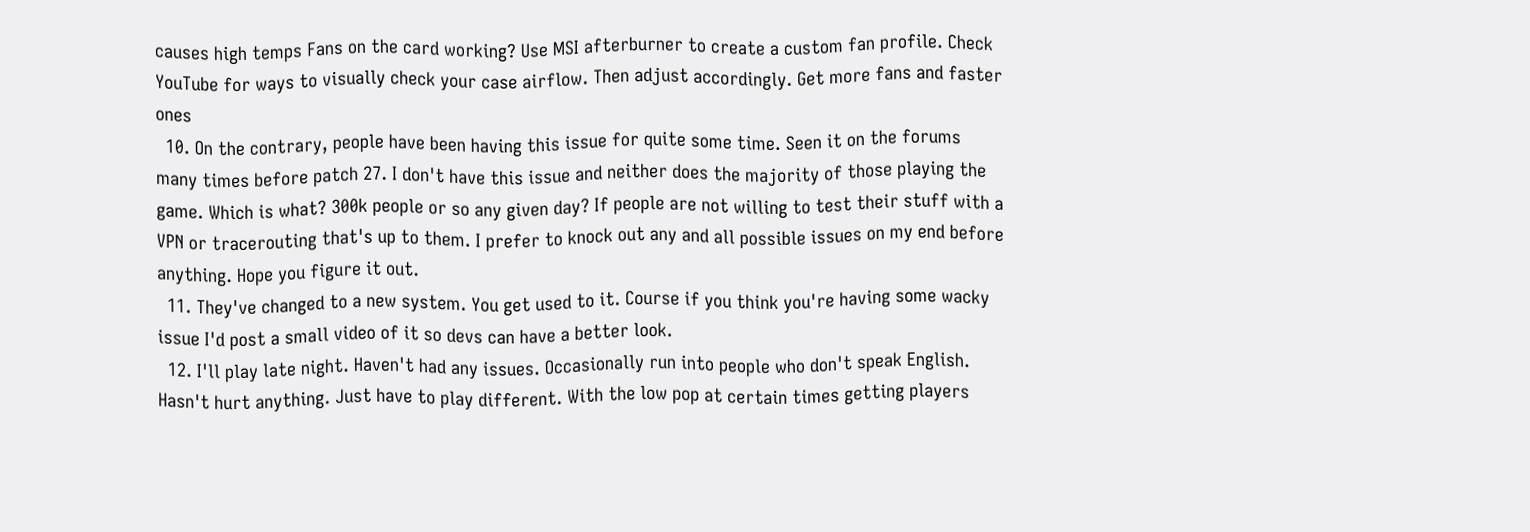causes high temps Fans on the card working? Use MSI afterburner to create a custom fan profile. Check YouTube for ways to visually check your case airflow. Then adjust accordingly. Get more fans and faster ones
  10. On the contrary, people have been having this issue for quite some time. Seen it on the forums many times before patch 27. I don't have this issue and neither does the majority of those playing the game. Which is what? 300k people or so any given day? If people are not willing to test their stuff with a VPN or tracerouting that's up to them. I prefer to knock out any and all possible issues on my end before anything. Hope you figure it out.
  11. They've changed to a new system. You get used to it. Course if you think you're having some wacky issue I'd post a small video of it so devs can have a better look.
  12. I'll play late night. Haven't had any issues. Occasionally run into people who don't speak English. Hasn't hurt anything. Just have to play different. With the low pop at certain times getting players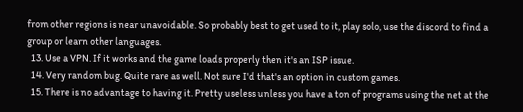from other regions is near unavoidable. So probably best to get used to it, play solo, use the discord to find a group or learn other languages.
  13. Use a VPN. If it works and the game loads properly then it's an ISP issue.
  14. Very random bug. Quite rare as well. Not sure I'd that's an option in custom games.
  15. There is no advantage to having it. Pretty useless unless you have a ton of programs using the net at the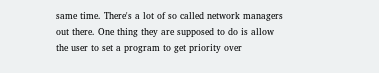same time. There's a lot of so called network managers out there. One thing they are supposed to do is allow the user to set a program to get priority over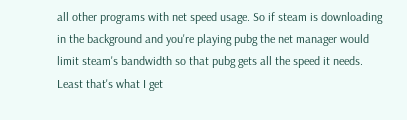all other programs with net speed usage. So if steam is downloading in the background and you're playing pubg the net manager would limit steam's bandwidth so that pubg gets all the speed it needs. Least that's what I get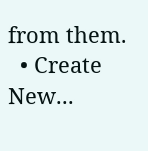from them.
  • Create New...